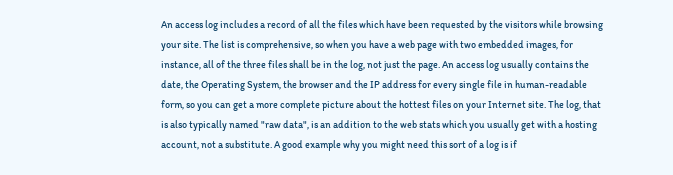An access log includes a record of all the files which have been requested by the visitors while browsing your site. The list is comprehensive, so when you have a web page with two embedded images, for instance, all of the three files shall be in the log, not just the page. An access log usually contains the date, the Operating System, the browser and the IP address for every single file in human-readable form, so you can get a more complete picture about the hottest files on your Internet site. The log, that is also typically named "raw data", is an addition to the web stats which you usually get with a hosting account, not a substitute. A good example why you might need this sort of a log is if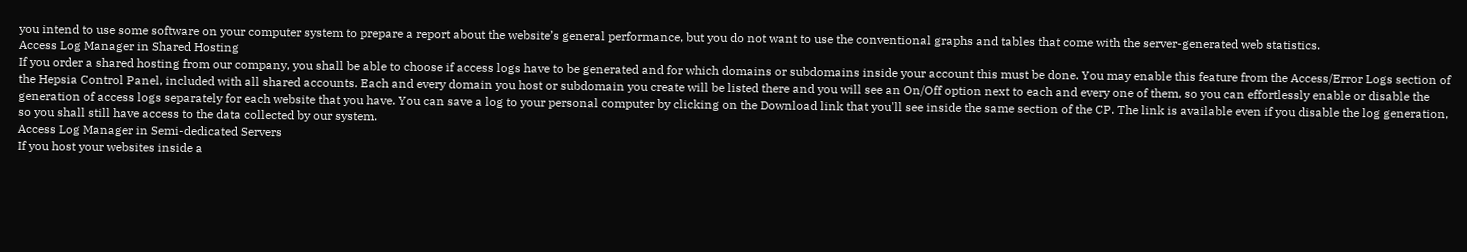you intend to use some software on your computer system to prepare a report about the website’s general performance, but you do not want to use the conventional graphs and tables that come with the server-generated web statistics.
Access Log Manager in Shared Hosting
If you order a shared hosting from our company, you shall be able to choose if access logs have to be generated and for which domains or subdomains inside your account this must be done. You may enable this feature from the Access/Error Logs section of the Hepsia Control Panel, included with all shared accounts. Each and every domain you host or subdomain you create will be listed there and you will see an On/Off option next to each and every one of them, so you can effortlessly enable or disable the generation of access logs separately for each website that you have. You can save a log to your personal computer by clicking on the Download link that you'll see inside the same section of the CP. The link is available even if you disable the log generation, so you shall still have access to the data collected by our system.
Access Log Manager in Semi-dedicated Servers
If you host your websites inside a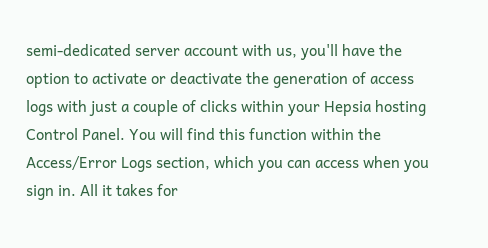semi-dedicated server account with us, you'll have the option to activate or deactivate the generation of access logs with just a couple of clicks within your Hepsia hosting Control Panel. You will find this function within the Access/Error Logs section, which you can access when you sign in. All it takes for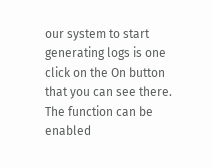our system to start generating logs is one click on the On button that you can see there. The function can be enabled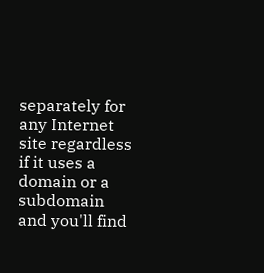separately for any Internet site regardless if it uses a domain or a subdomain and you'll find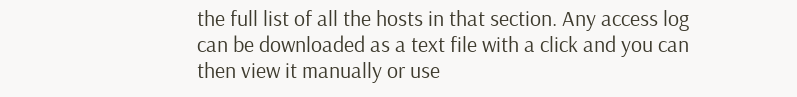the full list of all the hosts in that section. Any access log can be downloaded as a text file with a click and you can then view it manually or use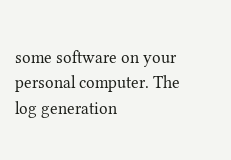some software on your personal computer. The log generation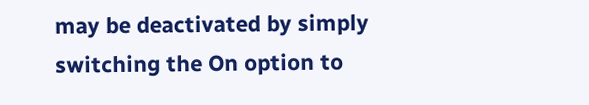may be deactivated by simply switching the On option to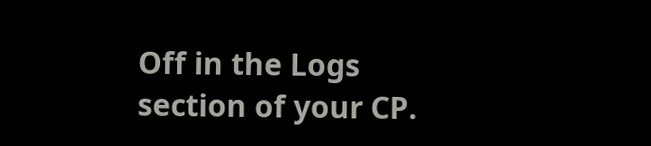Off in the Logs section of your CP.